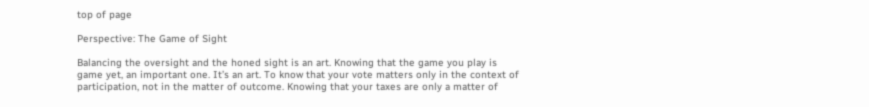top of page

Perspective: The Game of Sight

Balancing the oversight and the honed sight is an art. Knowing that the game you play is game yet, an important one. It’s an art. To know that your vote matters only in the context of participation, not in the matter of outcome. Knowing that your taxes are only a matter of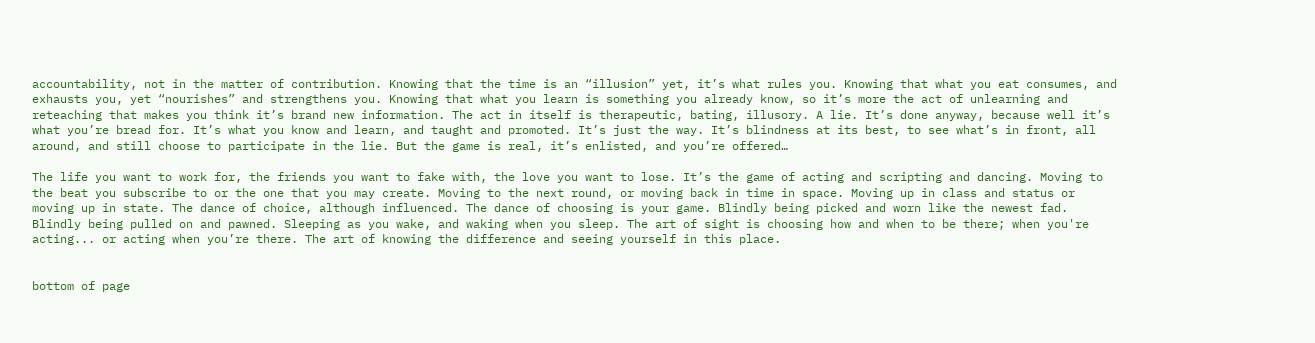accountability, not in the matter of contribution. Knowing that the time is an “illusion” yet, it’s what rules you. Knowing that what you eat consumes, and exhausts you, yet “nourishes” and strengthens you. Knowing that what you learn is something you already know, so it’s more the act of unlearning and reteaching that makes you think it’s brand new information. The act in itself is therapeutic, bating, illusory. A lie. It’s done anyway, because well it’s what you’re bread for. It’s what you know and learn, and taught and promoted. It’s just the way. It’s blindness at its best, to see what’s in front, all around, and still choose to participate in the lie. But the game is real, it’s enlisted, and you’re offered…

The life you want to work for, the friends you want to fake with, the love you want to lose. It’s the game of acting and scripting and dancing. Moving to the beat you subscribe to or the one that you may create. Moving to the next round, or moving back in time in space. Moving up in class and status or moving up in state. The dance of choice, although influenced. The dance of choosing is your game. Blindly being picked and worn like the newest fad. Blindly being pulled on and pawned. Sleeping as you wake, and waking when you sleep. The art of sight is choosing how and when to be there; when you're acting... or acting when you’re there. The art of knowing the difference and seeing yourself in this place.


bottom of page